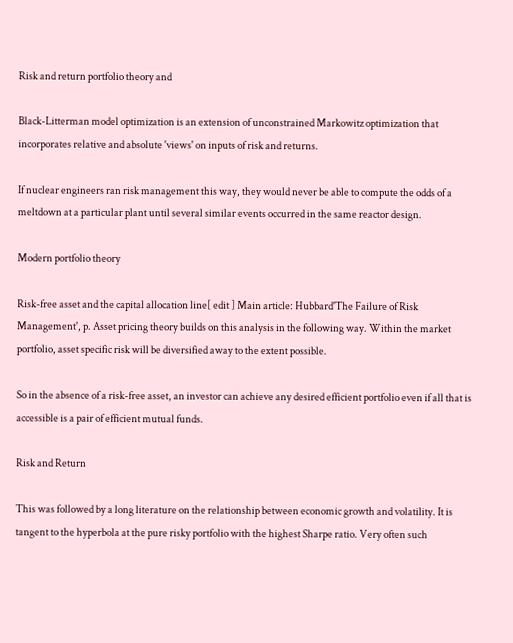Risk and return portfolio theory and

Black-Litterman model optimization is an extension of unconstrained Markowitz optimization that incorporates relative and absolute 'views' on inputs of risk and returns.

If nuclear engineers ran risk management this way, they would never be able to compute the odds of a meltdown at a particular plant until several similar events occurred in the same reactor design.

Modern portfolio theory

Risk-free asset and the capital allocation line[ edit ] Main article: Hubbard'The Failure of Risk Management', p. Asset pricing theory builds on this analysis in the following way. Within the market portfolio, asset specific risk will be diversified away to the extent possible.

So in the absence of a risk-free asset, an investor can achieve any desired efficient portfolio even if all that is accessible is a pair of efficient mutual funds.

Risk and Return

This was followed by a long literature on the relationship between economic growth and volatility. It is tangent to the hyperbola at the pure risky portfolio with the highest Sharpe ratio. Very often such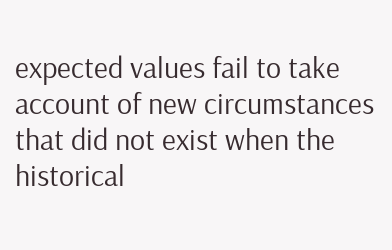expected values fail to take account of new circumstances that did not exist when the historical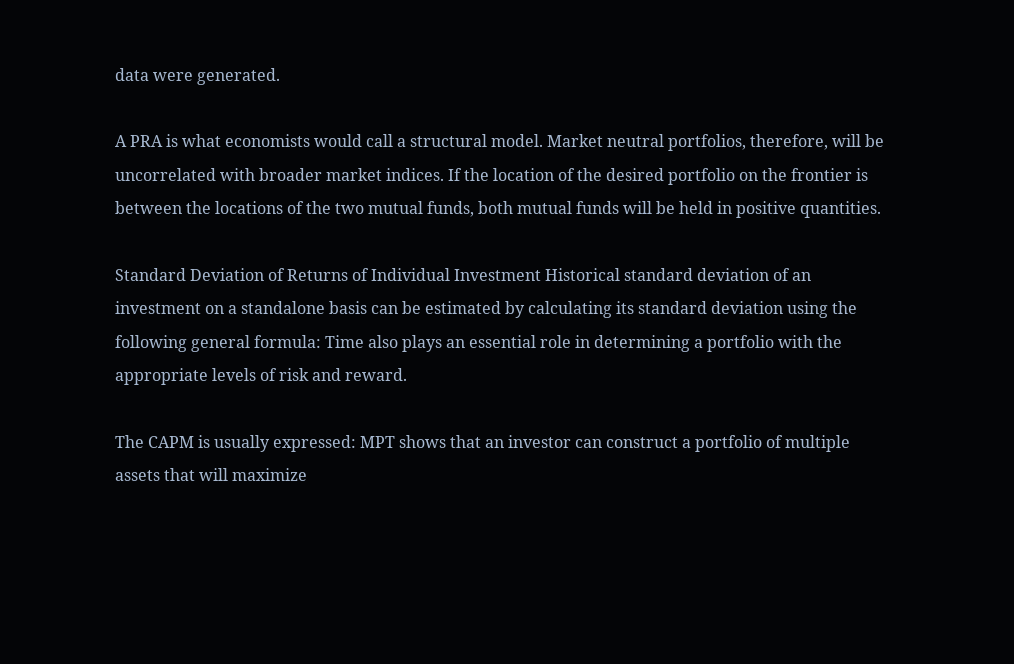data were generated.

A PRA is what economists would call a structural model. Market neutral portfolios, therefore, will be uncorrelated with broader market indices. If the location of the desired portfolio on the frontier is between the locations of the two mutual funds, both mutual funds will be held in positive quantities.

Standard Deviation of Returns of Individual Investment Historical standard deviation of an investment on a standalone basis can be estimated by calculating its standard deviation using the following general formula: Time also plays an essential role in determining a portfolio with the appropriate levels of risk and reward.

The CAPM is usually expressed: MPT shows that an investor can construct a portfolio of multiple assets that will maximize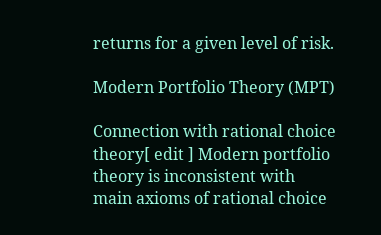returns for a given level of risk.

Modern Portfolio Theory (MPT)

Connection with rational choice theory[ edit ] Modern portfolio theory is inconsistent with main axioms of rational choice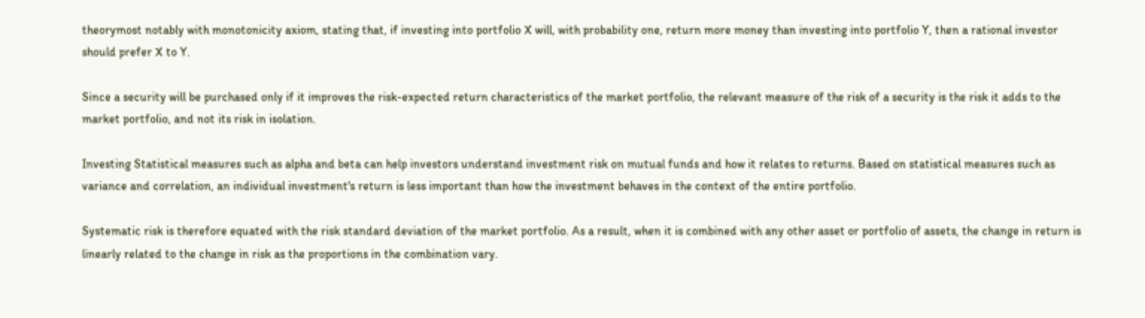theorymost notably with monotonicity axiom, stating that, if investing into portfolio X will, with probability one, return more money than investing into portfolio Y, then a rational investor should prefer X to Y.

Since a security will be purchased only if it improves the risk-expected return characteristics of the market portfolio, the relevant measure of the risk of a security is the risk it adds to the market portfolio, and not its risk in isolation.

Investing Statistical measures such as alpha and beta can help investors understand investment risk on mutual funds and how it relates to returns. Based on statistical measures such as variance and correlation, an individual investment's return is less important than how the investment behaves in the context of the entire portfolio.

Systematic risk is therefore equated with the risk standard deviation of the market portfolio. As a result, when it is combined with any other asset or portfolio of assets, the change in return is linearly related to the change in risk as the proportions in the combination vary.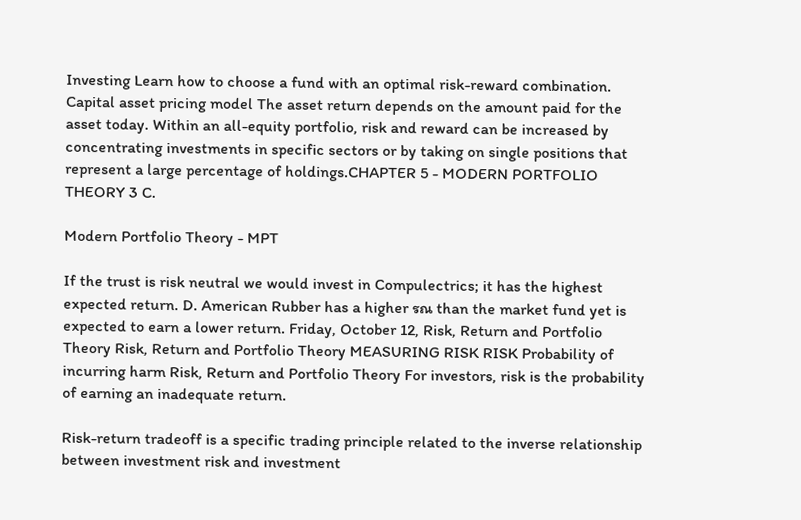Investing Learn how to choose a fund with an optimal risk-reward combination. Capital asset pricing model The asset return depends on the amount paid for the asset today. Within an all-equity portfolio, risk and reward can be increased by concentrating investments in specific sectors or by taking on single positions that represent a large percentage of holdings.CHAPTER 5 - MODERN PORTFOLIO THEORY 3 C.

Modern Portfolio Theory - MPT

If the trust is risk neutral we would invest in Compulectrics; it has the highest expected return. D. American Rubber has a higher รณ than the market fund yet is expected to earn a lower return. Friday, October 12, Risk, Return and Portfolio Theory Risk, Return and Portfolio Theory MEASURING RISK RISK Probability of incurring harm Risk, Return and Portfolio Theory For investors, risk is the probability of earning an inadequate return.

Risk-return tradeoff is a specific trading principle related to the inverse relationship between investment risk and investment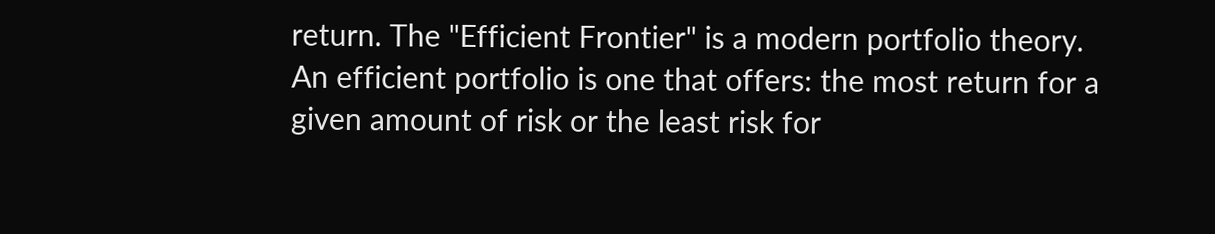return. The "Efficient Frontier" is a modern portfolio theory. An efficient portfolio is one that offers: the most return for a given amount of risk or the least risk for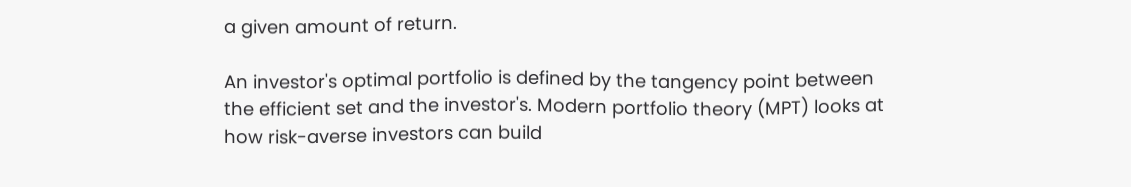a given amount of return.

An investor's optimal portfolio is defined by the tangency point between the efficient set and the investor's. Modern portfolio theory (MPT) looks at how risk-averse investors can build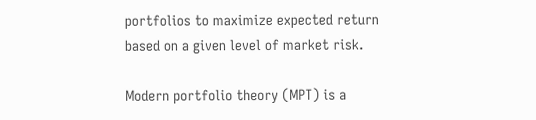portfolios to maximize expected return based on a given level of market risk.

Modern portfolio theory (MPT) is a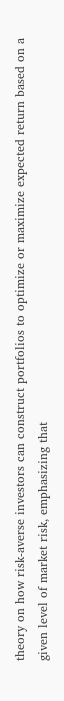theory on how risk-averse investors can construct portfolios to optimize or maximize expected return based on a given level of market risk, emphasizing that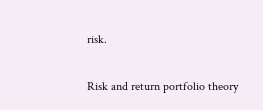risk.

Risk and return portfolio theory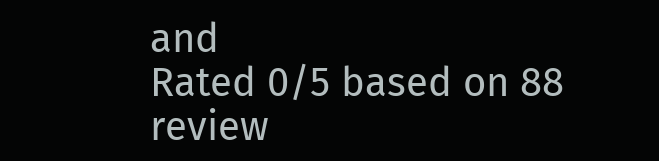and
Rated 0/5 based on 88 review